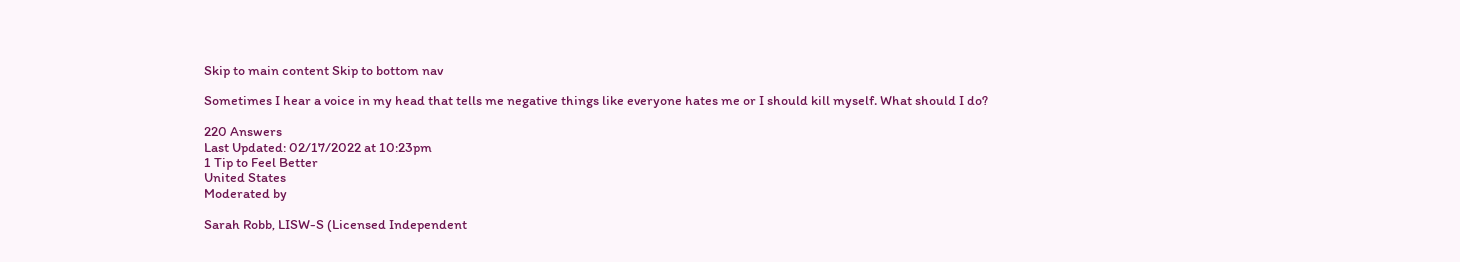Skip to main content Skip to bottom nav

Sometimes I hear a voice in my head that tells me negative things like everyone hates me or I should kill myself. What should I do?

220 Answers
Last Updated: 02/17/2022 at 10:23pm
1 Tip to Feel Better
United States
Moderated by

Sarah Robb, LISW-S (Licensed Independent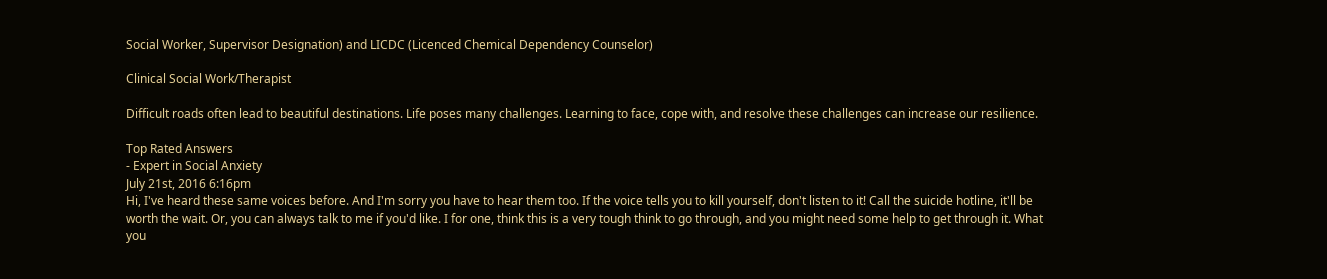Social Worker, Supervisor Designation) and LICDC (Licenced Chemical Dependency Counselor)

Clinical Social Work/Therapist

Difficult roads often lead to beautiful destinations. Life poses many challenges. Learning to face, cope with, and resolve these challenges can increase our resilience.

Top Rated Answers
- Expert in Social Anxiety
July 21st, 2016 6:16pm
Hi, I've heard these same voices before. And I'm sorry you have to hear them too. If the voice tells you to kill yourself, don't listen to it! Call the suicide hotline, it'll be worth the wait. Or, you can always talk to me if you'd like. I for one, think this is a very tough think to go through, and you might need some help to get through it. What you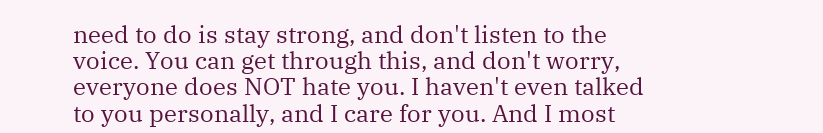need to do is stay strong, and don't listen to the voice. You can get through this, and don't worry, everyone does NOT hate you. I haven't even talked to you personally, and I care for you. And I most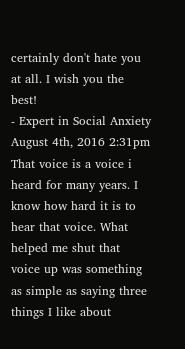certainly don't hate you at all. I wish you the best!
- Expert in Social Anxiety
August 4th, 2016 2:31pm
That voice is a voice i heard for many years. I know how hard it is to hear that voice. What helped me shut that voice up was something as simple as saying three things I like about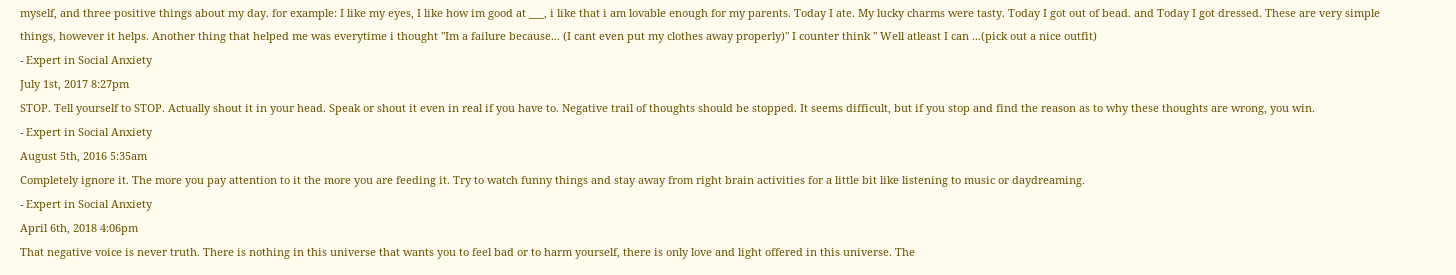myself, and three positive things about my day. for example: I like my eyes, I like how im good at ___, i like that i am lovable enough for my parents. Today I ate. My lucky charms were tasty. Today I got out of bead. and Today I got dressed. These are very simple things, however it helps. Another thing that helped me was everytime i thought "Im a failure because... (I cant even put my clothes away properly)" I counter think " Well atleast I can ...(pick out a nice outfit)
- Expert in Social Anxiety
July 1st, 2017 8:27pm
STOP. Tell yourself to STOP. Actually shout it in your head. Speak or shout it even in real if you have to. Negative trail of thoughts should be stopped. It seems difficult, but if you stop and find the reason as to why these thoughts are wrong, you win.
- Expert in Social Anxiety
August 5th, 2016 5:35am
Completely ignore it. The more you pay attention to it the more you are feeding it. Try to watch funny things and stay away from right brain activities for a little bit like listening to music or daydreaming.
- Expert in Social Anxiety
April 6th, 2018 4:06pm
That negative voice is never truth. There is nothing in this universe that wants you to feel bad or to harm yourself, there is only love and light offered in this universe. The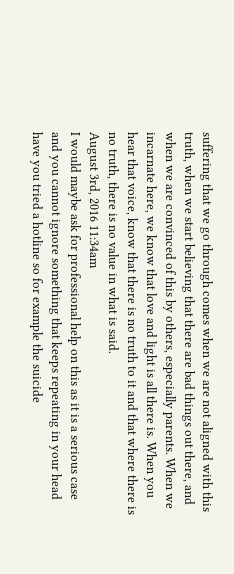suffering that we go through comes when we are not aligned with this truth, when we start believing that there are bad things out there, and when we are convinced of this by others, especially parents. When we incarnate here, we know that love and light is all there is. When you hear that voice, know that there is no truth to it and that where there is no truth, there is no value in what is said.
August 3rd, 2016 11:34am
I would maybe ask for professional help on this as it is a serious case and you cannot ignore something that keeps repeating in your head have you tried a hotline so for example the suicide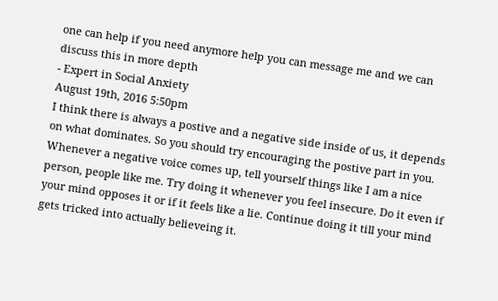one can help if you need anymore help you can message me and we can discuss this in more depth
- Expert in Social Anxiety
August 19th, 2016 5:50pm
I think there is always a postive and a negative side inside of us, it depends on what dominates. So you should try encouraging the postive part in you. Whenever a negative voice comes up, tell yourself things like I am a nice person, people like me. Try doing it whenever you feel insecure. Do it even if your mind opposes it or if it feels like a lie. Continue doing it till your mind gets tricked into actually believeing it.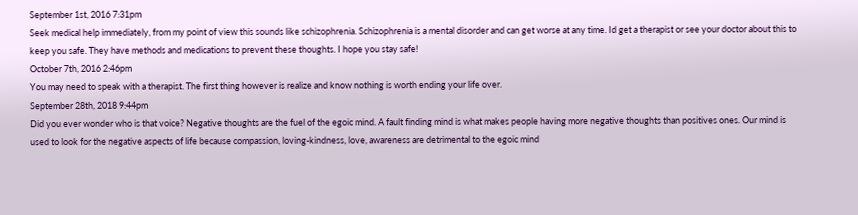September 1st, 2016 7:31pm
Seek medical help immediately, from my point of view this sounds like schizophrenia. Schizophrenia is a mental disorder and can get worse at any time. Id get a therapist or see your doctor about this to keep you safe. They have methods and medications to prevent these thoughts. I hope you stay safe!
October 7th, 2016 2:46pm
You may need to speak with a therapist. The first thing however is realize and know nothing is worth ending your life over.
September 28th, 2018 9:44pm
Did you ever wonder who is that voice? Negative thoughts are the fuel of the egoic mind. A fault finding mind is what makes people having more negative thoughts than positives ones. Our mind is used to look for the negative aspects of life because compassion, loving-kindness, love, awareness are detrimental to the egoic mind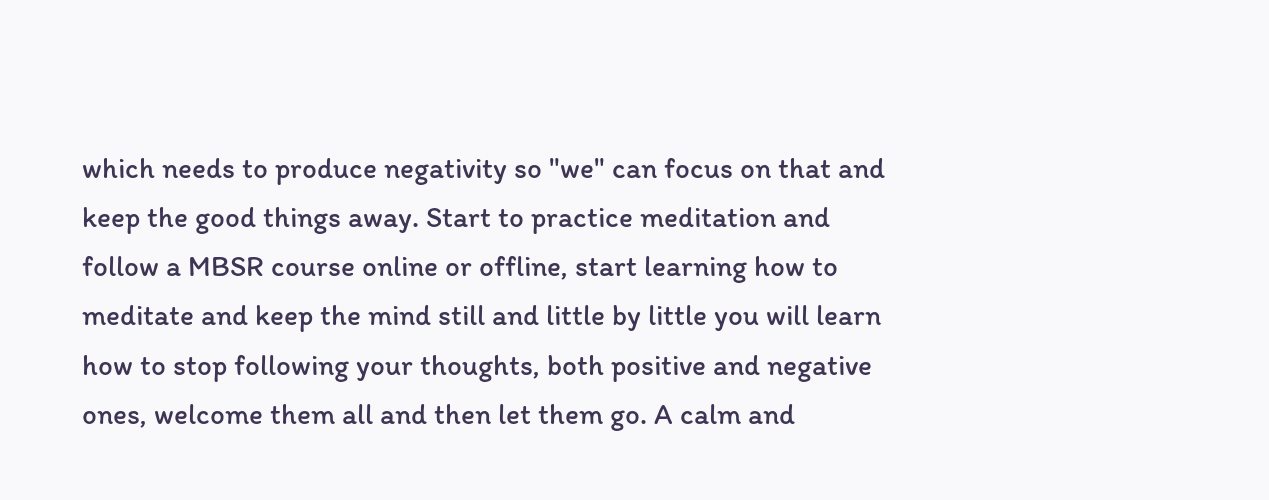which needs to produce negativity so "we" can focus on that and keep the good things away. Start to practice meditation and follow a MBSR course online or offline, start learning how to meditate and keep the mind still and little by little you will learn how to stop following your thoughts, both positive and negative ones, welcome them all and then let them go. A calm and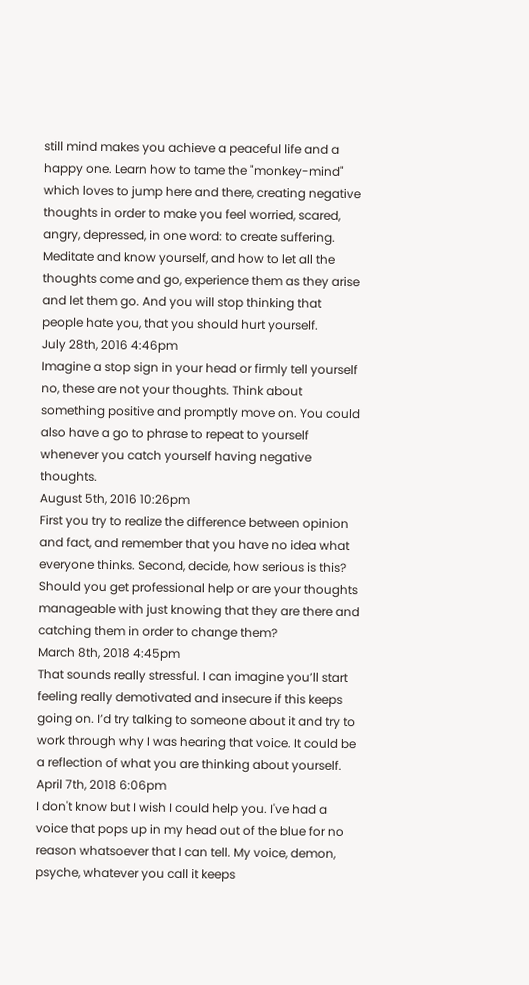still mind makes you achieve a peaceful life and a happy one. Learn how to tame the "monkey-mind" which loves to jump here and there, creating negative thoughts in order to make you feel worried, scared, angry, depressed, in one word: to create suffering. Meditate and know yourself, and how to let all the thoughts come and go, experience them as they arise and let them go. And you will stop thinking that people hate you, that you should hurt yourself.
July 28th, 2016 4:46pm
Imagine a stop sign in your head or firmly tell yourself no, these are not your thoughts. Think about something positive and promptly move on. You could also have a go to phrase to repeat to yourself whenever you catch yourself having negative thoughts.
August 5th, 2016 10:26pm
First you try to realize the difference between opinion and fact, and remember that you have no idea what everyone thinks. Second, decide, how serious is this? Should you get professional help or are your thoughts manageable with just knowing that they are there and catching them in order to change them?
March 8th, 2018 4:45pm
That sounds really stressful. I can imagine you’ll start feeling really demotivated and insecure if this keeps going on. I’d try talking to someone about it and try to work through why I was hearing that voice. It could be a reflection of what you are thinking about yourself.
April 7th, 2018 6:06pm
I don't know but I wish I could help you. I've had a voice that pops up in my head out of the blue for no reason whatsoever that I can tell. My voice, demon, psyche, whatever you call it keeps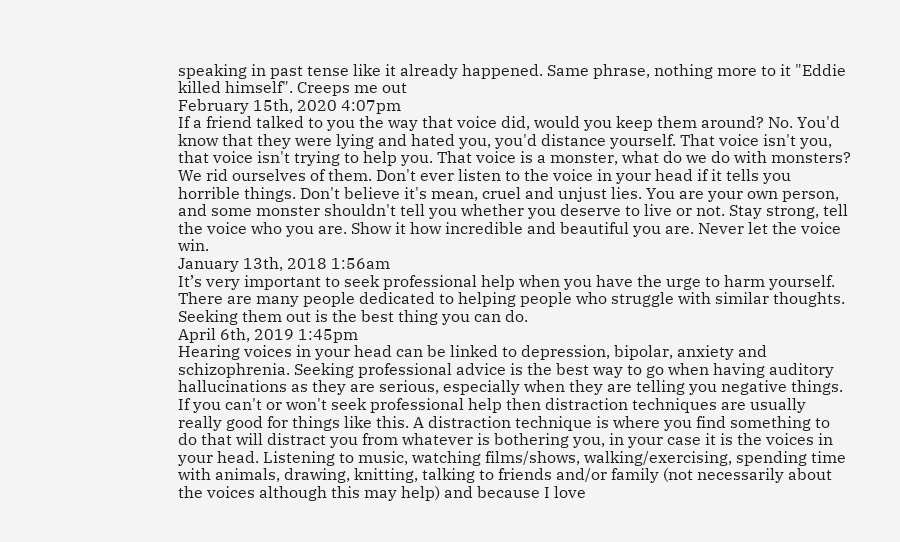speaking in past tense like it already happened. Same phrase, nothing more to it "Eddie killed himself". Creeps me out
February 15th, 2020 4:07pm
If a friend talked to you the way that voice did, would you keep them around? No. You'd know that they were lying and hated you, you'd distance yourself. That voice isn't you, that voice isn't trying to help you. That voice is a monster, what do we do with monsters? We rid ourselves of them. Don't ever listen to the voice in your head if it tells you horrible things. Don't believe it's mean, cruel and unjust lies. You are your own person, and some monster shouldn't tell you whether you deserve to live or not. Stay strong, tell the voice who you are. Show it how incredible and beautiful you are. Never let the voice win.
January 13th, 2018 1:56am
It’s very important to seek professional help when you have the urge to harm yourself. There are many people dedicated to helping people who struggle with similar thoughts. Seeking them out is the best thing you can do.
April 6th, 2019 1:45pm
Hearing voices in your head can be linked to depression, bipolar, anxiety and schizophrenia. Seeking professional advice is the best way to go when having auditory hallucinations as they are serious, especially when they are telling you negative things. If you can't or won't seek professional help then distraction techniques are usually really good for things like this. A distraction technique is where you find something to do that will distract you from whatever is bothering you, in your case it is the voices in your head. Listening to music, watching films/shows, walking/exercising, spending time with animals, drawing, knitting, talking to friends and/or family (not necessarily about the voices although this may help) and because I love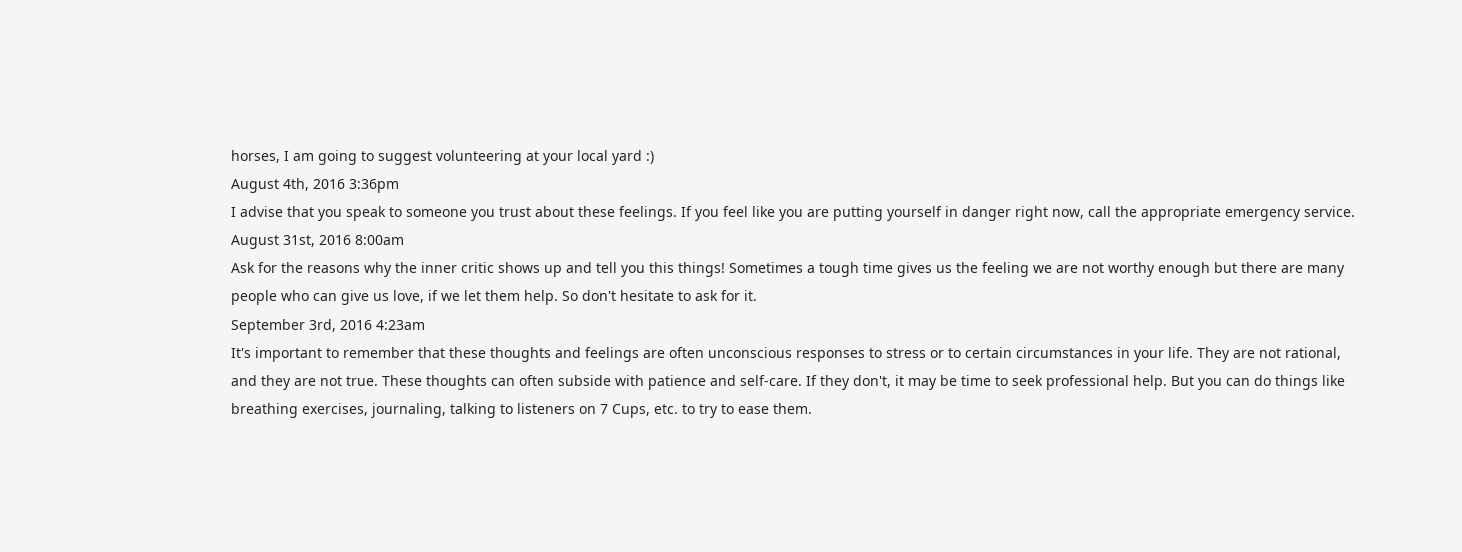horses, I am going to suggest volunteering at your local yard :)
August 4th, 2016 3:36pm
I advise that you speak to someone you trust about these feelings. If you feel like you are putting yourself in danger right now, call the appropriate emergency service.
August 31st, 2016 8:00am
Ask for the reasons why the inner critic shows up and tell you this things! Sometimes a tough time gives us the feeling we are not worthy enough but there are many people who can give us love, if we let them help. So don't hesitate to ask for it.
September 3rd, 2016 4:23am
It's important to remember that these thoughts and feelings are often unconscious responses to stress or to certain circumstances in your life. They are not rational, and they are not true. These thoughts can often subside with patience and self-care. If they don't, it may be time to seek professional help. But you can do things like breathing exercises, journaling, talking to listeners on 7 Cups, etc. to try to ease them.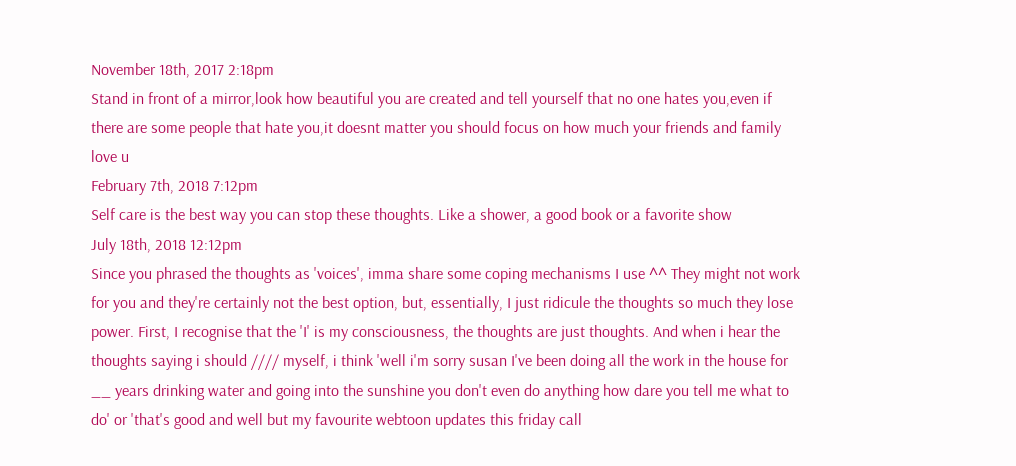November 18th, 2017 2:18pm
Stand in front of a mirror,look how beautiful you are created and tell yourself that no one hates you,even if there are some people that hate you,it doesnt matter you should focus on how much your friends and family love u
February 7th, 2018 7:12pm
Self care is the best way you can stop these thoughts. Like a shower, a good book or a favorite show
July 18th, 2018 12:12pm
Since you phrased the thoughts as 'voices', imma share some coping mechanisms I use ^^ They might not work for you and they're certainly not the best option, but, essentially, I just ridicule the thoughts so much they lose power. First, I recognise that the 'I' is my consciousness, the thoughts are just thoughts. And when i hear the thoughts saying i should //// myself, i think 'well i'm sorry susan I've been doing all the work in the house for __ years drinking water and going into the sunshine you don't even do anything how dare you tell me what to do' or 'that's good and well but my favourite webtoon updates this friday call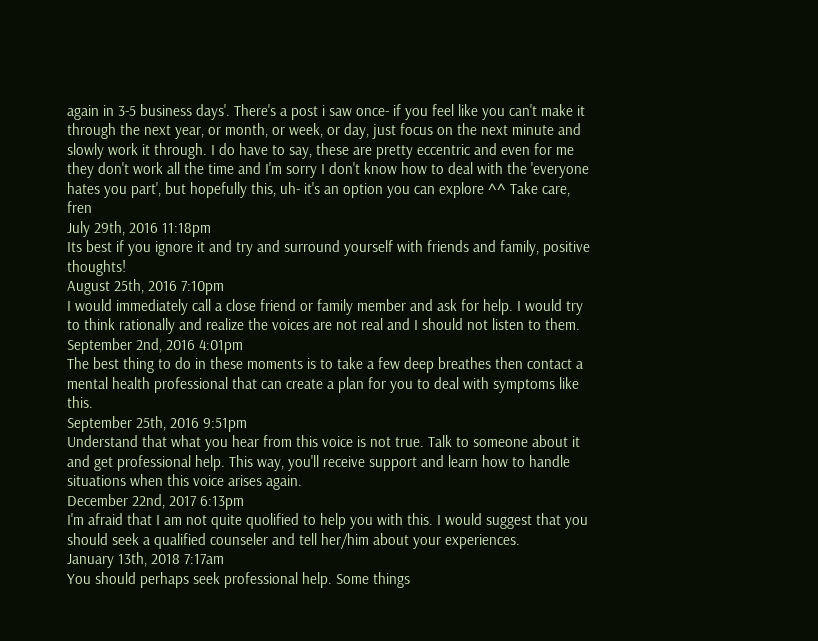again in 3-5 business days'. There's a post i saw once- if you feel like you can't make it through the next year, or month, or week, or day, just focus on the next minute and slowly work it through. I do have to say, these are pretty eccentric and even for me they don't work all the time and I'm sorry I don't know how to deal with the 'everyone hates you part', but hopefully this, uh- it's an option you can explore ^^ Take care, fren
July 29th, 2016 11:18pm
Its best if you ignore it and try and surround yourself with friends and family, positive thoughts!
August 25th, 2016 7:10pm
I would immediately call a close friend or family member and ask for help. I would try to think rationally and realize the voices are not real and I should not listen to them.
September 2nd, 2016 4:01pm
The best thing to do in these moments is to take a few deep breathes then contact a mental health professional that can create a plan for you to deal with symptoms like this.
September 25th, 2016 9:51pm
Understand that what you hear from this voice is not true. Talk to someone about it and get professional help. This way, you'll receive support and learn how to handle situations when this voice arises again.
December 22nd, 2017 6:13pm
I'm afraid that I am not quite quolified to help you with this. I would suggest that you should seek a qualified counseler and tell her/him about your experiences.
January 13th, 2018 7:17am
You should perhaps seek professional help. Some things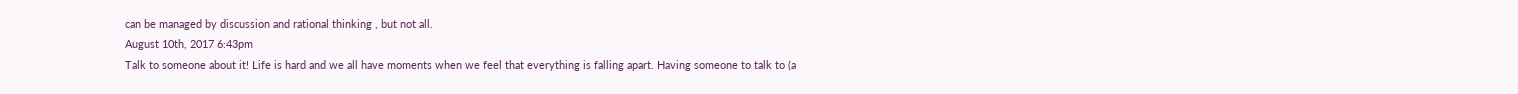can be managed by discussion and rational thinking , but not all.
August 10th, 2017 6:43pm
Talk to someone about it! Life is hard and we all have moments when we feel that everything is falling apart. Having someone to talk to (a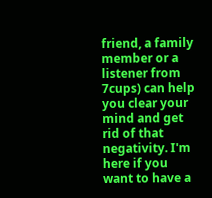friend, a family member or a listener from 7cups) can help you clear your mind and get rid of that negativity. I'm here if you want to have a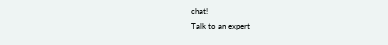chat!
Talk to an expert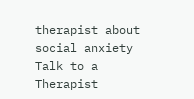therapist about social anxiety
Talk to a Therapist